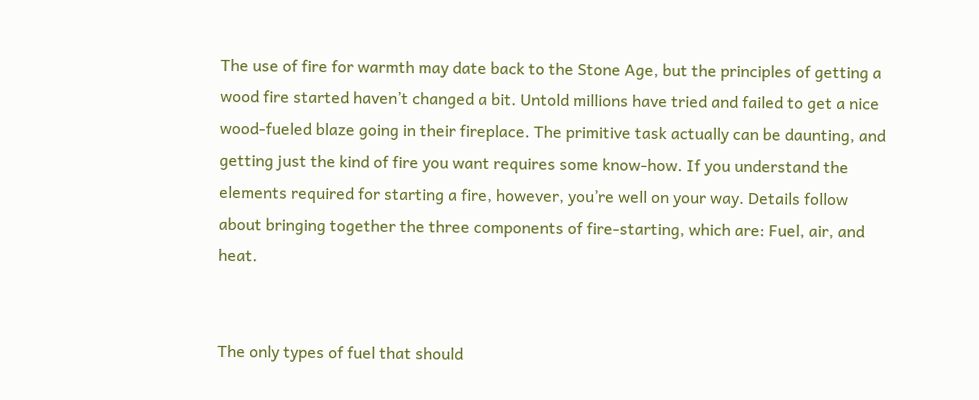The use of fire for warmth may date back to the Stone Age, but the principles of getting a wood fire started haven’t changed a bit. Untold millions have tried and failed to get a nice wood-fueled blaze going in their fireplace. The primitive task actually can be daunting, and getting just the kind of fire you want requires some know-how. If you understand the elements required for starting a fire, however, you’re well on your way. Details follow about bringing together the three components of fire-starting, which are: Fuel, air, and heat.


The only types of fuel that should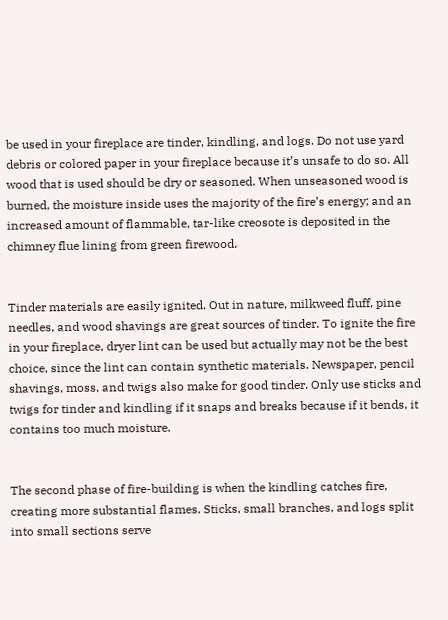be used in your fireplace are tinder, kindling, and logs. Do not use yard debris or colored paper in your fireplace because it’s unsafe to do so. All wood that is used should be dry or seasoned. When unseasoned wood is burned, the moisture inside uses the majority of the fire’s energy; and an increased amount of flammable, tar-like creosote is deposited in the chimney flue lining from green firewood.


Tinder materials are easily ignited. Out in nature, milkweed fluff, pine needles, and wood shavings are great sources of tinder. To ignite the fire in your fireplace, dryer lint can be used but actually may not be the best choice, since the lint can contain synthetic materials. Newspaper, pencil shavings, moss, and twigs also make for good tinder. Only use sticks and twigs for tinder and kindling if it snaps and breaks because if it bends, it contains too much moisture.


The second phase of fire-building is when the kindling catches fire, creating more substantial flames. Sticks, small branches, and logs split into small sections serve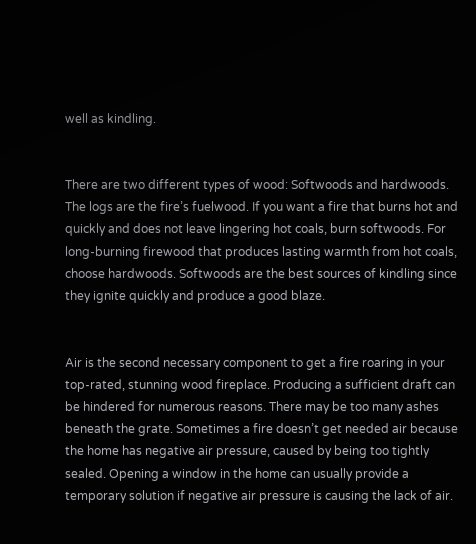well as kindling.


There are two different types of wood: Softwoods and hardwoods. The logs are the fire’s fuelwood. If you want a fire that burns hot and quickly and does not leave lingering hot coals, burn softwoods. For long-burning firewood that produces lasting warmth from hot coals, choose hardwoods. Softwoods are the best sources of kindling since they ignite quickly and produce a good blaze.


Air is the second necessary component to get a fire roaring in your top-rated, stunning wood fireplace. Producing a sufficient draft can be hindered for numerous reasons. There may be too many ashes beneath the grate. Sometimes a fire doesn’t get needed air because the home has negative air pressure, caused by being too tightly sealed. Opening a window in the home can usually provide a temporary solution if negative air pressure is causing the lack of air.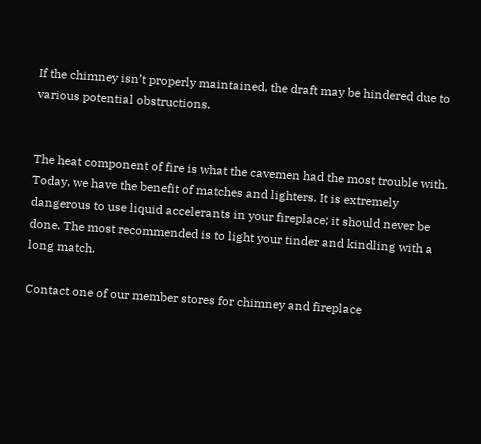If the chimney isn’t properly maintained, the draft may be hindered due to various potential obstructions.


The heat component of fire is what the cavemen had the most trouble with. Today, we have the benefit of matches and lighters. It is extremely dangerous to use liquid accelerants in your fireplace; it should never be done. The most recommended is to light your tinder and kindling with a long match.

Contact one of our member stores for chimney and fireplace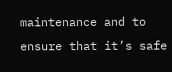maintenance and to ensure that it’s safe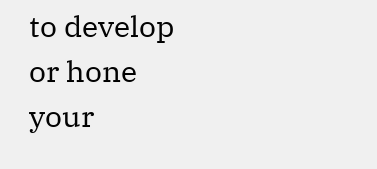to develop or hone your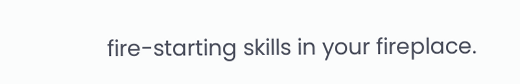fire-starting skills in your fireplace.